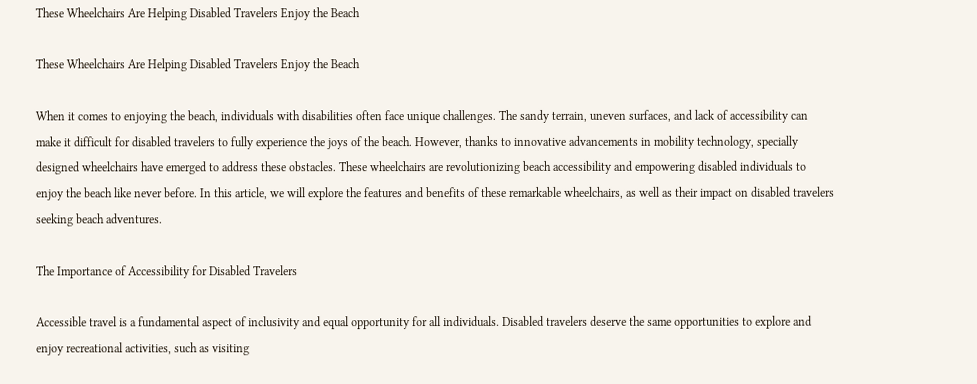These Wheelchairs Are Helping Disabled Travelers Enjoy the Beach

These Wheelchairs Are Helping Disabled Travelers Enjoy the Beach

When it comes to enjoying the beach, individuals with disabilities often face unique challenges. The sandy terrain, uneven surfaces, and lack of accessibility can make it difficult for disabled travelers to fully experience the joys of the beach. However, thanks to innovative advancements in mobility technology, specially designed wheelchairs have emerged to address these obstacles. These wheelchairs are revolutionizing beach accessibility and empowering disabled individuals to enjoy the beach like never before. In this article, we will explore the features and benefits of these remarkable wheelchairs, as well as their impact on disabled travelers seeking beach adventures.

The Importance of Accessibility for Disabled Travelers

Accessible travel is a fundamental aspect of inclusivity and equal opportunity for all individuals. Disabled travelers deserve the same opportunities to explore and enjoy recreational activities, such as visiting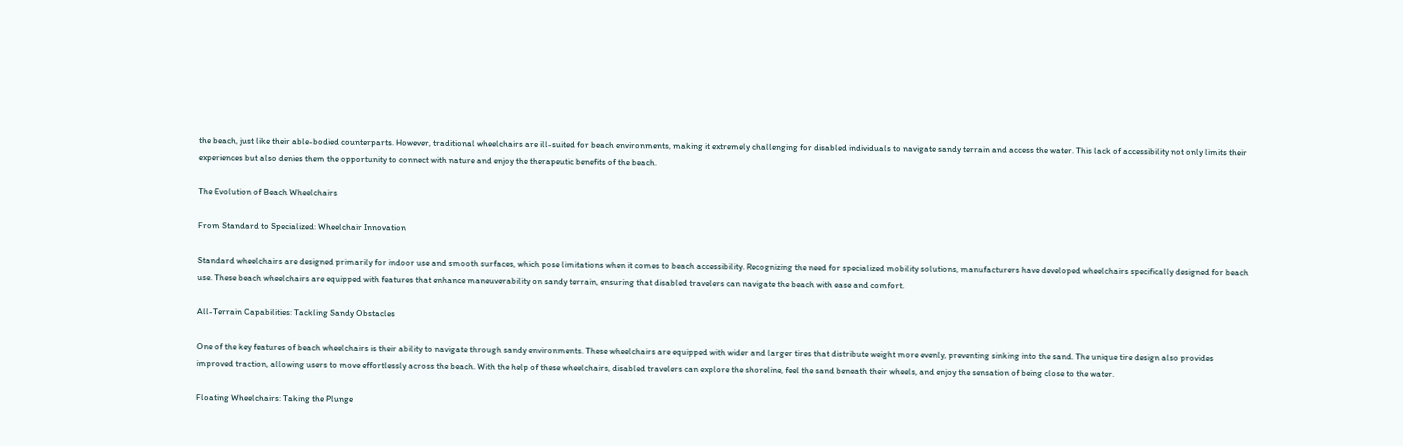the beach, just like their able-bodied counterparts. However, traditional wheelchairs are ill-suited for beach environments, making it extremely challenging for disabled individuals to navigate sandy terrain and access the water. This lack of accessibility not only limits their experiences but also denies them the opportunity to connect with nature and enjoy the therapeutic benefits of the beach.

The Evolution of Beach Wheelchairs

From Standard to Specialized: Wheelchair Innovation

Standard wheelchairs are designed primarily for indoor use and smooth surfaces, which pose limitations when it comes to beach accessibility. Recognizing the need for specialized mobility solutions, manufacturers have developed wheelchairs specifically designed for beach use. These beach wheelchairs are equipped with features that enhance maneuverability on sandy terrain, ensuring that disabled travelers can navigate the beach with ease and comfort.

All-Terrain Capabilities: Tackling Sandy Obstacles

One of the key features of beach wheelchairs is their ability to navigate through sandy environments. These wheelchairs are equipped with wider and larger tires that distribute weight more evenly, preventing sinking into the sand. The unique tire design also provides improved traction, allowing users to move effortlessly across the beach. With the help of these wheelchairs, disabled travelers can explore the shoreline, feel the sand beneath their wheels, and enjoy the sensation of being close to the water.

Floating Wheelchairs: Taking the Plunge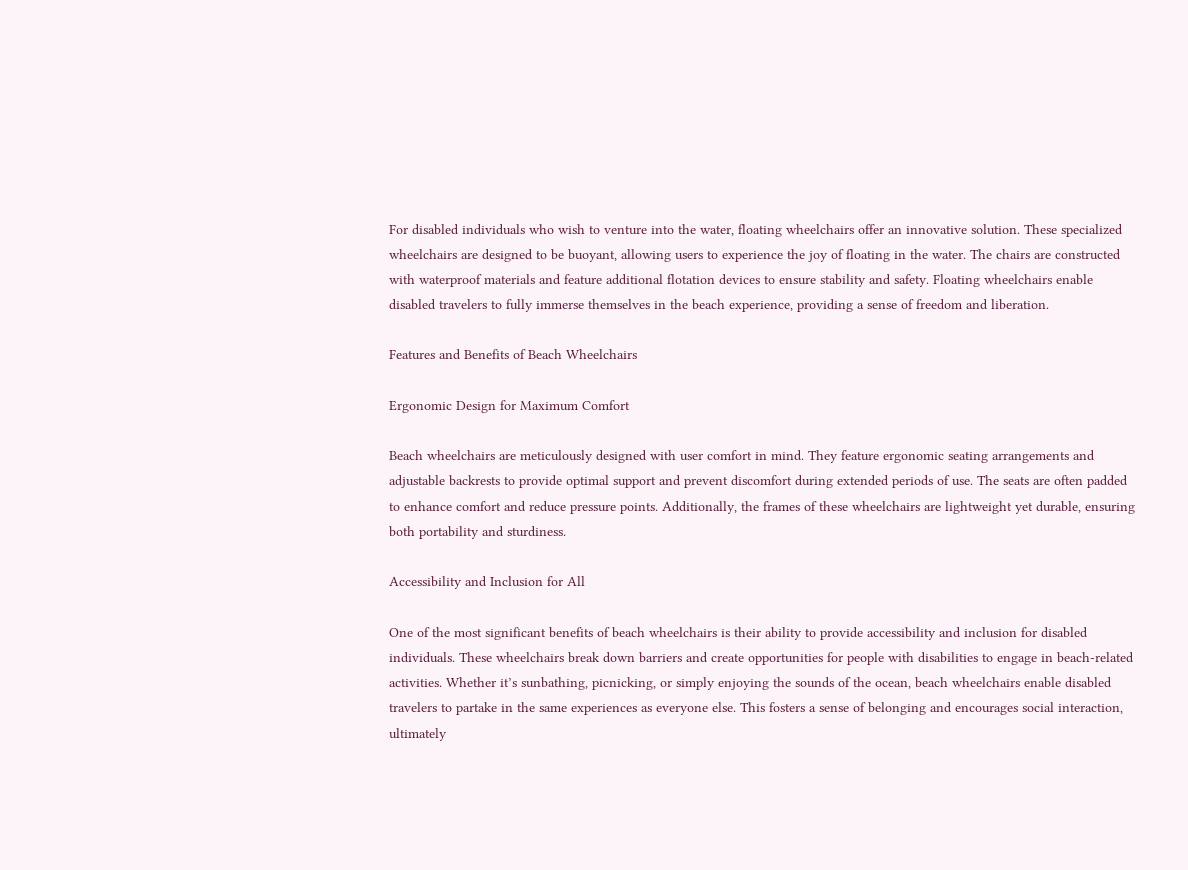For disabled individuals who wish to venture into the water, floating wheelchairs offer an innovative solution. These specialized wheelchairs are designed to be buoyant, allowing users to experience the joy of floating in the water. The chairs are constructed with waterproof materials and feature additional flotation devices to ensure stability and safety. Floating wheelchairs enable disabled travelers to fully immerse themselves in the beach experience, providing a sense of freedom and liberation.

Features and Benefits of Beach Wheelchairs

Ergonomic Design for Maximum Comfort

Beach wheelchairs are meticulously designed with user comfort in mind. They feature ergonomic seating arrangements and adjustable backrests to provide optimal support and prevent discomfort during extended periods of use. The seats are often padded to enhance comfort and reduce pressure points. Additionally, the frames of these wheelchairs are lightweight yet durable, ensuring both portability and sturdiness.

Accessibility and Inclusion for All

One of the most significant benefits of beach wheelchairs is their ability to provide accessibility and inclusion for disabled individuals. These wheelchairs break down barriers and create opportunities for people with disabilities to engage in beach-related activities. Whether it’s sunbathing, picnicking, or simply enjoying the sounds of the ocean, beach wheelchairs enable disabled travelers to partake in the same experiences as everyone else. This fosters a sense of belonging and encourages social interaction, ultimately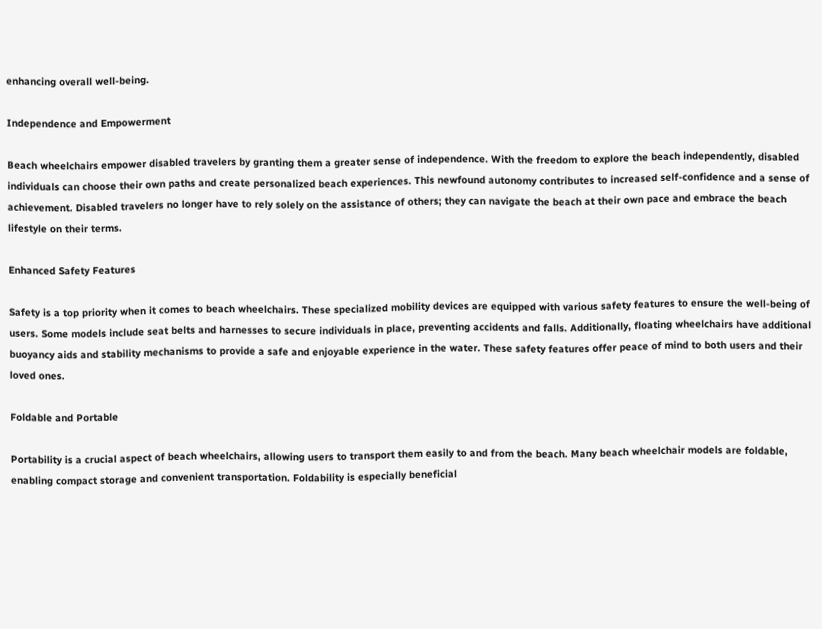enhancing overall well-being.

Independence and Empowerment

Beach wheelchairs empower disabled travelers by granting them a greater sense of independence. With the freedom to explore the beach independently, disabled individuals can choose their own paths and create personalized beach experiences. This newfound autonomy contributes to increased self-confidence and a sense of achievement. Disabled travelers no longer have to rely solely on the assistance of others; they can navigate the beach at their own pace and embrace the beach lifestyle on their terms.

Enhanced Safety Features

Safety is a top priority when it comes to beach wheelchairs. These specialized mobility devices are equipped with various safety features to ensure the well-being of users. Some models include seat belts and harnesses to secure individuals in place, preventing accidents and falls. Additionally, floating wheelchairs have additional buoyancy aids and stability mechanisms to provide a safe and enjoyable experience in the water. These safety features offer peace of mind to both users and their loved ones.

Foldable and Portable

Portability is a crucial aspect of beach wheelchairs, allowing users to transport them easily to and from the beach. Many beach wheelchair models are foldable, enabling compact storage and convenient transportation. Foldability is especially beneficial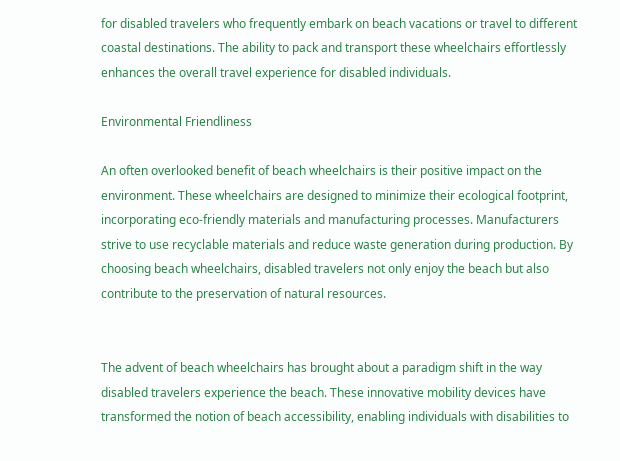for disabled travelers who frequently embark on beach vacations or travel to different coastal destinations. The ability to pack and transport these wheelchairs effortlessly enhances the overall travel experience for disabled individuals.

Environmental Friendliness

An often overlooked benefit of beach wheelchairs is their positive impact on the environment. These wheelchairs are designed to minimize their ecological footprint, incorporating eco-friendly materials and manufacturing processes. Manufacturers strive to use recyclable materials and reduce waste generation during production. By choosing beach wheelchairs, disabled travelers not only enjoy the beach but also contribute to the preservation of natural resources.


The advent of beach wheelchairs has brought about a paradigm shift in the way disabled travelers experience the beach. These innovative mobility devices have transformed the notion of beach accessibility, enabling individuals with disabilities to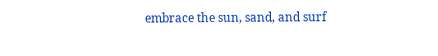embrace the sun, sand, and surf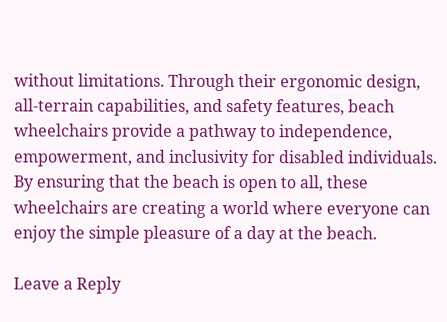without limitations. Through their ergonomic design, all-terrain capabilities, and safety features, beach wheelchairs provide a pathway to independence, empowerment, and inclusivity for disabled individuals. By ensuring that the beach is open to all, these wheelchairs are creating a world where everyone can enjoy the simple pleasure of a day at the beach.

Leave a Reply